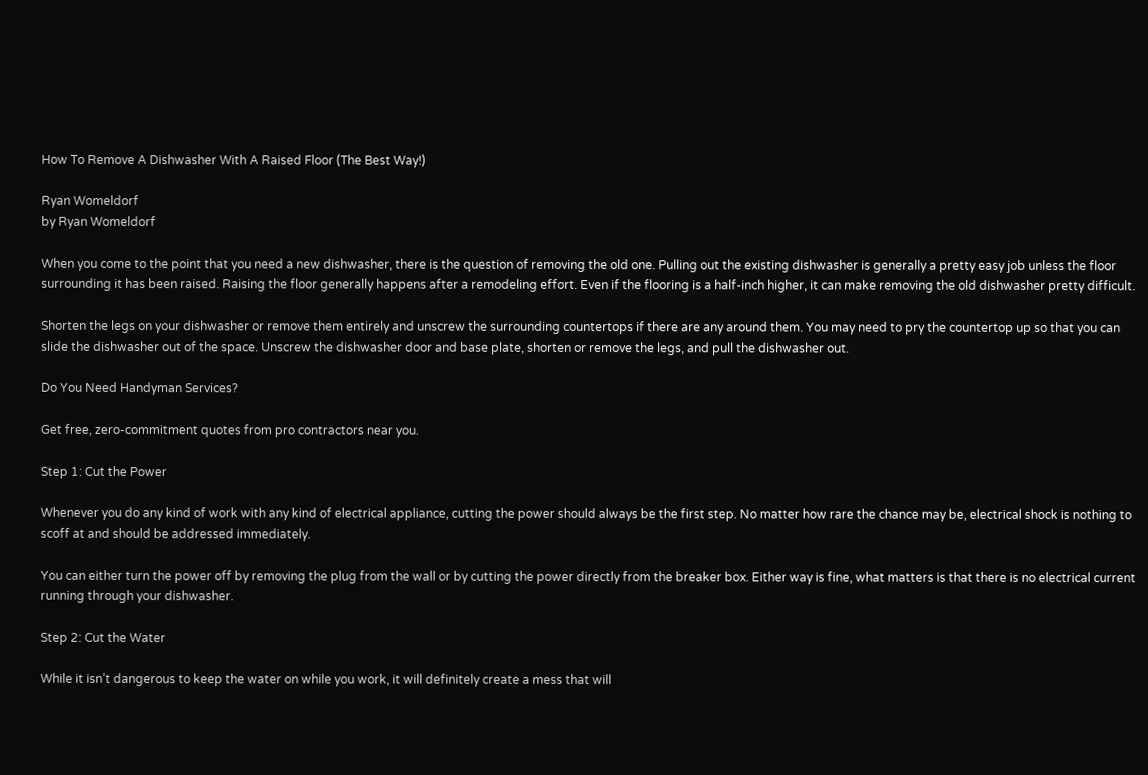How To Remove A Dishwasher With A Raised Floor (The Best Way!)

Ryan Womeldorf
by Ryan Womeldorf

When you come to the point that you need a new dishwasher, there is the question of removing the old one. Pulling out the existing dishwasher is generally a pretty easy job unless the floor surrounding it has been raised. Raising the floor generally happens after a remodeling effort. Even if the flooring is a half-inch higher, it can make removing the old dishwasher pretty difficult.

Shorten the legs on your dishwasher or remove them entirely and unscrew the surrounding countertops if there are any around them. You may need to pry the countertop up so that you can slide the dishwasher out of the space. Unscrew the dishwasher door and base plate, shorten or remove the legs, and pull the dishwasher out.

Do You Need Handyman Services?

Get free, zero-commitment quotes from pro contractors near you.

Step 1: Cut the Power

Whenever you do any kind of work with any kind of electrical appliance, cutting the power should always be the first step. No matter how rare the chance may be, electrical shock is nothing to scoff at and should be addressed immediately.

You can either turn the power off by removing the plug from the wall or by cutting the power directly from the breaker box. Either way is fine, what matters is that there is no electrical current running through your dishwasher.

Step 2: Cut the Water

While it isn’t dangerous to keep the water on while you work, it will definitely create a mess that will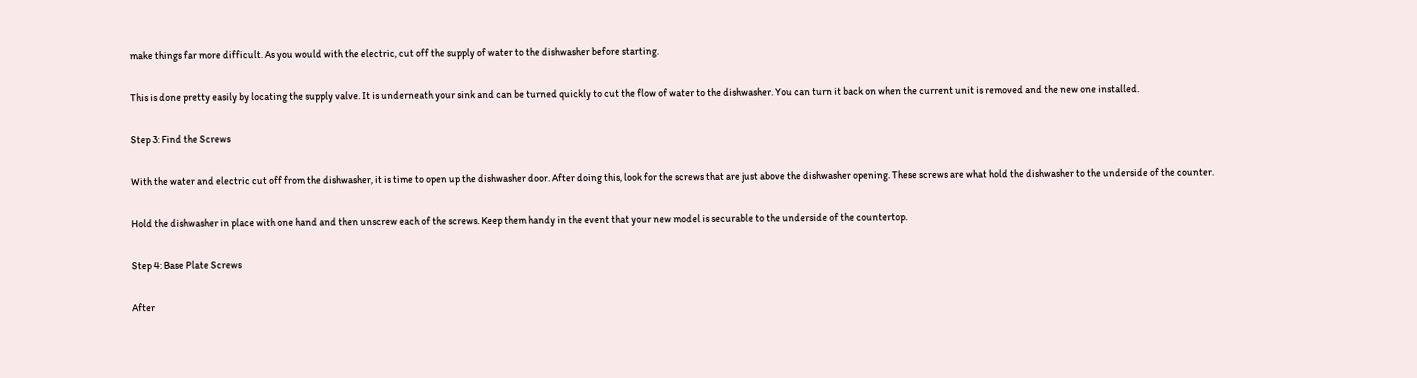make things far more difficult. As you would with the electric, cut off the supply of water to the dishwasher before starting.

This is done pretty easily by locating the supply valve. It is underneath your sink and can be turned quickly to cut the flow of water to the dishwasher. You can turn it back on when the current unit is removed and the new one installed.

Step 3: Find the Screws

With the water and electric cut off from the dishwasher, it is time to open up the dishwasher door. After doing this, look for the screws that are just above the dishwasher opening. These screws are what hold the dishwasher to the underside of the counter.

Hold the dishwasher in place with one hand and then unscrew each of the screws. Keep them handy in the event that your new model is securable to the underside of the countertop.

Step 4: Base Plate Screws

After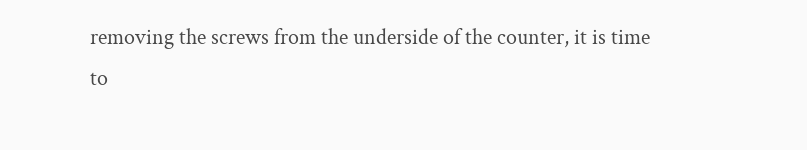removing the screws from the underside of the counter, it is time to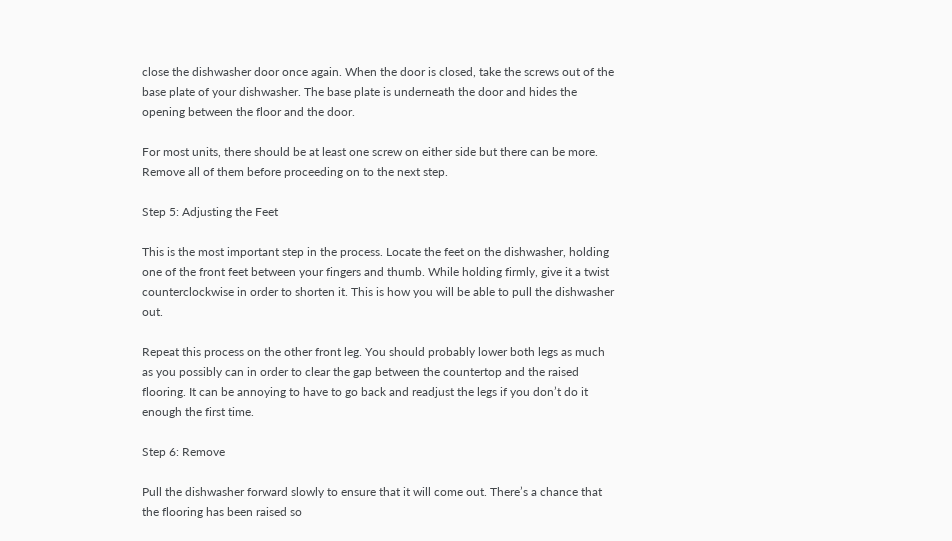close the dishwasher door once again. When the door is closed, take the screws out of the base plate of your dishwasher. The base plate is underneath the door and hides the opening between the floor and the door.

For most units, there should be at least one screw on either side but there can be more. Remove all of them before proceeding on to the next step.

Step 5: Adjusting the Feet

This is the most important step in the process. Locate the feet on the dishwasher, holding one of the front feet between your fingers and thumb. While holding firmly, give it a twist counterclockwise in order to shorten it. This is how you will be able to pull the dishwasher out.

Repeat this process on the other front leg. You should probably lower both legs as much as you possibly can in order to clear the gap between the countertop and the raised flooring. It can be annoying to have to go back and readjust the legs if you don’t do it enough the first time.

Step 6: Remove

Pull the dishwasher forward slowly to ensure that it will come out. There’s a chance that the flooring has been raised so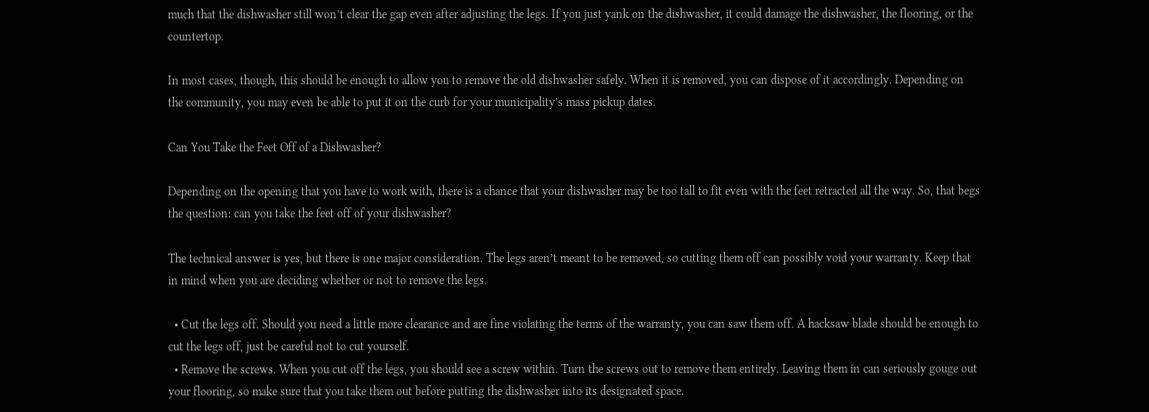much that the dishwasher still won’t clear the gap even after adjusting the legs. If you just yank on the dishwasher, it could damage the dishwasher, the flooring, or the countertop.

In most cases, though, this should be enough to allow you to remove the old dishwasher safely. When it is removed, you can dispose of it accordingly. Depending on the community, you may even be able to put it on the curb for your municipality’s mass pickup dates.

Can You Take the Feet Off of a Dishwasher?

Depending on the opening that you have to work with, there is a chance that your dishwasher may be too tall to fit even with the feet retracted all the way. So, that begs the question: can you take the feet off of your dishwasher?

The technical answer is yes, but there is one major consideration. The legs aren’t meant to be removed, so cutting them off can possibly void your warranty. Keep that in mind when you are deciding whether or not to remove the legs.

  • Cut the legs off. Should you need a little more clearance and are fine violating the terms of the warranty, you can saw them off. A hacksaw blade should be enough to cut the legs off, just be careful not to cut yourself.
  • Remove the screws. When you cut off the legs, you should see a screw within. Turn the screws out to remove them entirely. Leaving them in can seriously gouge out your flooring, so make sure that you take them out before putting the dishwasher into its designated space.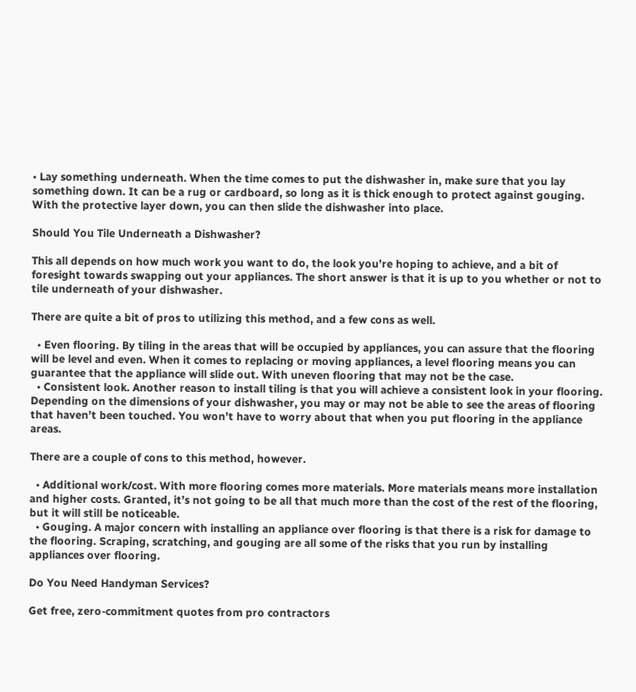• Lay something underneath. When the time comes to put the dishwasher in, make sure that you lay something down. It can be a rug or cardboard, so long as it is thick enough to protect against gouging. With the protective layer down, you can then slide the dishwasher into place.

Should You Tile Underneath a Dishwasher?

This all depends on how much work you want to do, the look you’re hoping to achieve, and a bit of foresight towards swapping out your appliances. The short answer is that it is up to you whether or not to tile underneath of your dishwasher.

There are quite a bit of pros to utilizing this method, and a few cons as well.

  • Even flooring. By tiling in the areas that will be occupied by appliances, you can assure that the flooring will be level and even. When it comes to replacing or moving appliances, a level flooring means you can guarantee that the appliance will slide out. With uneven flooring that may not be the case.
  • Consistent look. Another reason to install tiling is that you will achieve a consistent look in your flooring. Depending on the dimensions of your dishwasher, you may or may not be able to see the areas of flooring that haven’t been touched. You won’t have to worry about that when you put flooring in the appliance areas.

There are a couple of cons to this method, however.

  • Additional work/cost. With more flooring comes more materials. More materials means more installation and higher costs. Granted, it’s not going to be all that much more than the cost of the rest of the flooring, but it will still be noticeable.
  • Gouging. A major concern with installing an appliance over flooring is that there is a risk for damage to the flooring. Scraping, scratching, and gouging are all some of the risks that you run by installing appliances over flooring.

Do You Need Handyman Services?

Get free, zero-commitment quotes from pro contractors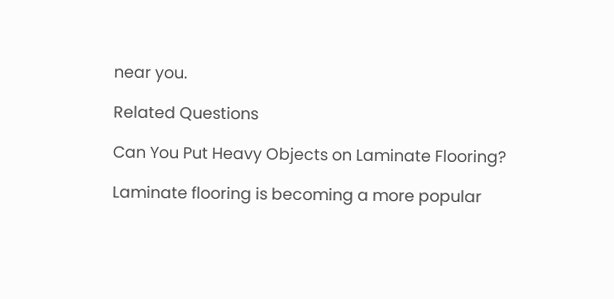near you.

Related Questions

Can You Put Heavy Objects on Laminate Flooring?

Laminate flooring is becoming a more popular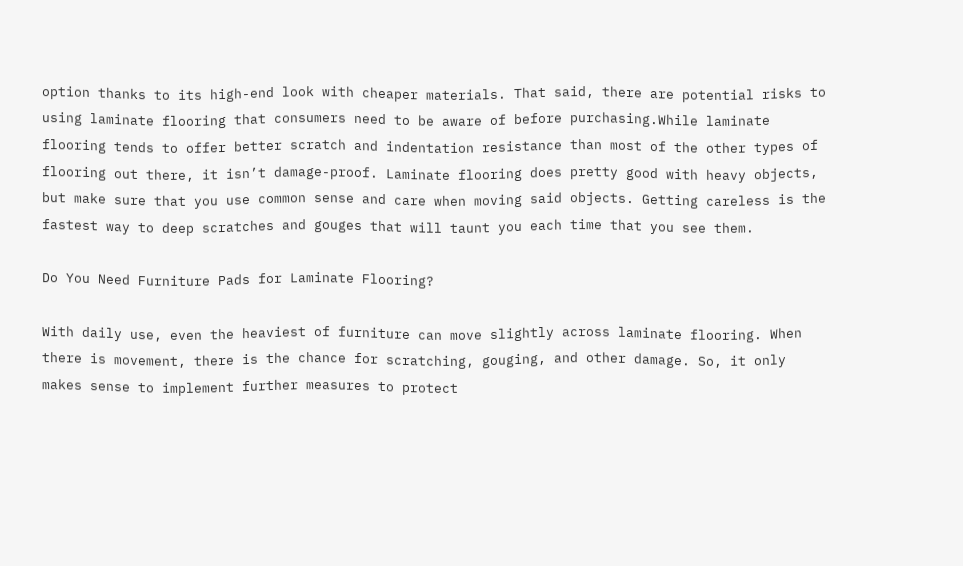option thanks to its high-end look with cheaper materials. That said, there are potential risks to using laminate flooring that consumers need to be aware of before purchasing.While laminate flooring tends to offer better scratch and indentation resistance than most of the other types of flooring out there, it isn’t damage-proof. Laminate flooring does pretty good with heavy objects, but make sure that you use common sense and care when moving said objects. Getting careless is the fastest way to deep scratches and gouges that will taunt you each time that you see them.

Do You Need Furniture Pads for Laminate Flooring?

With daily use, even the heaviest of furniture can move slightly across laminate flooring. When there is movement, there is the chance for scratching, gouging, and other damage. So, it only makes sense to implement further measures to protect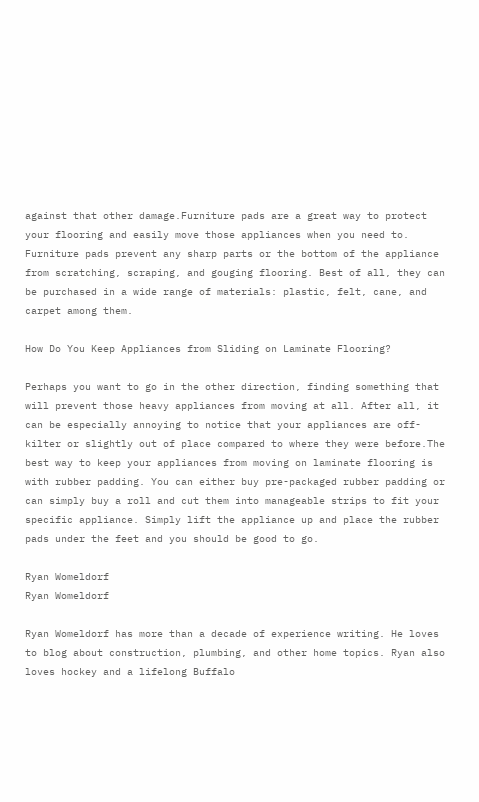against that other damage.Furniture pads are a great way to protect your flooring and easily move those appliances when you need to. Furniture pads prevent any sharp parts or the bottom of the appliance from scratching, scraping, and gouging flooring. Best of all, they can be purchased in a wide range of materials: plastic, felt, cane, and carpet among them.

How Do You Keep Appliances from Sliding on Laminate Flooring?

Perhaps you want to go in the other direction, finding something that will prevent those heavy appliances from moving at all. After all, it can be especially annoying to notice that your appliances are off-kilter or slightly out of place compared to where they were before.The best way to keep your appliances from moving on laminate flooring is with rubber padding. You can either buy pre-packaged rubber padding or can simply buy a roll and cut them into manageable strips to fit your specific appliance. Simply lift the appliance up and place the rubber pads under the feet and you should be good to go.

Ryan Womeldorf
Ryan Womeldorf

Ryan Womeldorf has more than a decade of experience writing. He loves to blog about construction, plumbing, and other home topics. Ryan also loves hockey and a lifelong Buffalo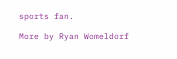sports fan.

More by Ryan Womeldorf